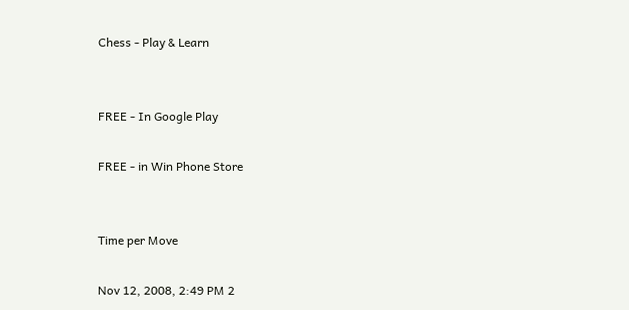Chess - Play & Learn


FREE - In Google Play

FREE - in Win Phone Store


Time per Move

Nov 12, 2008, 2:49 PM 2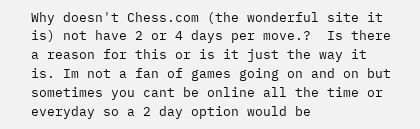Why doesn't Chess.com (the wonderful site it is) not have 2 or 4 days per move.?  Is there a reason for this or is it just the way it is. Im not a fan of games going on and on but sometimes you cant be online all the time or everyday so a 2 day option would be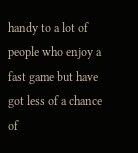handy to a lot of people who enjoy a fast game but have got less of a chance of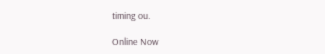timing ou.

Online Now